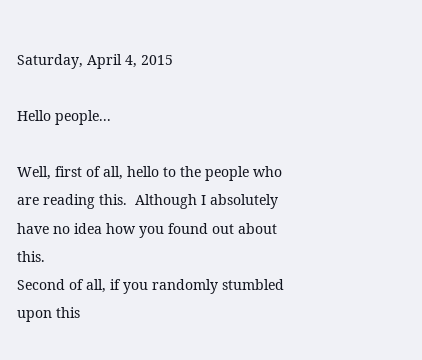Saturday, April 4, 2015

Hello people...

Well, first of all, hello to the people who are reading this.  Although I absolutely have no idea how you found out about this.
Second of all, if you randomly stumbled upon this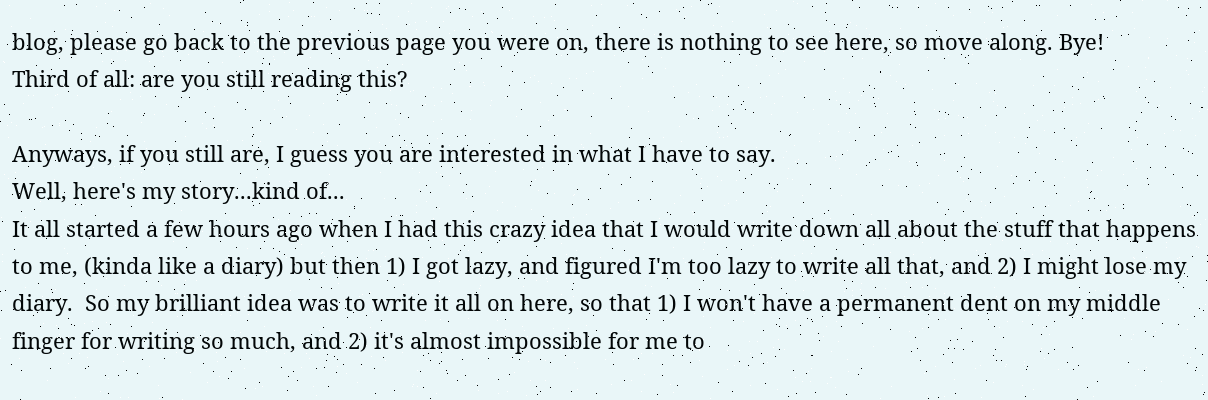blog, please go back to the previous page you were on, there is nothing to see here, so move along. Bye!
Third of all: are you still reading this?

Anyways, if you still are, I guess you are interested in what I have to say.
Well, here's my story...kind of...
It all started a few hours ago when I had this crazy idea that I would write down all about the stuff that happens to me, (kinda like a diary) but then 1) I got lazy, and figured I'm too lazy to write all that, and 2) I might lose my diary.  So my brilliant idea was to write it all on here, so that 1) I won't have a permanent dent on my middle finger for writing so much, and 2) it's almost impossible for me to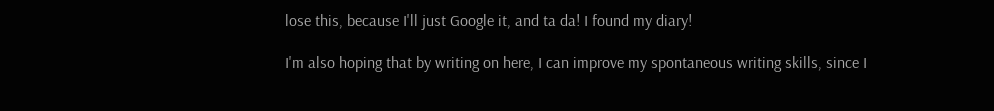lose this, because I'll just Google it, and ta da! I found my diary!

I'm also hoping that by writing on here, I can improve my spontaneous writing skills, since I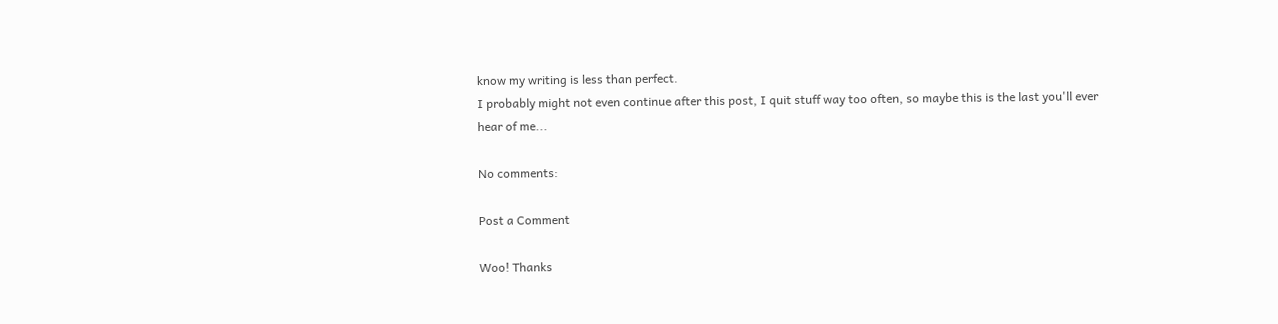know my writing is less than perfect.
I probably might not even continue after this post, I quit stuff way too often, so maybe this is the last you'll ever hear of me...

No comments:

Post a Comment

Woo! Thanks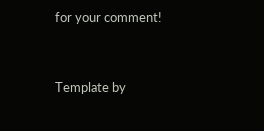for your comment!


Template by